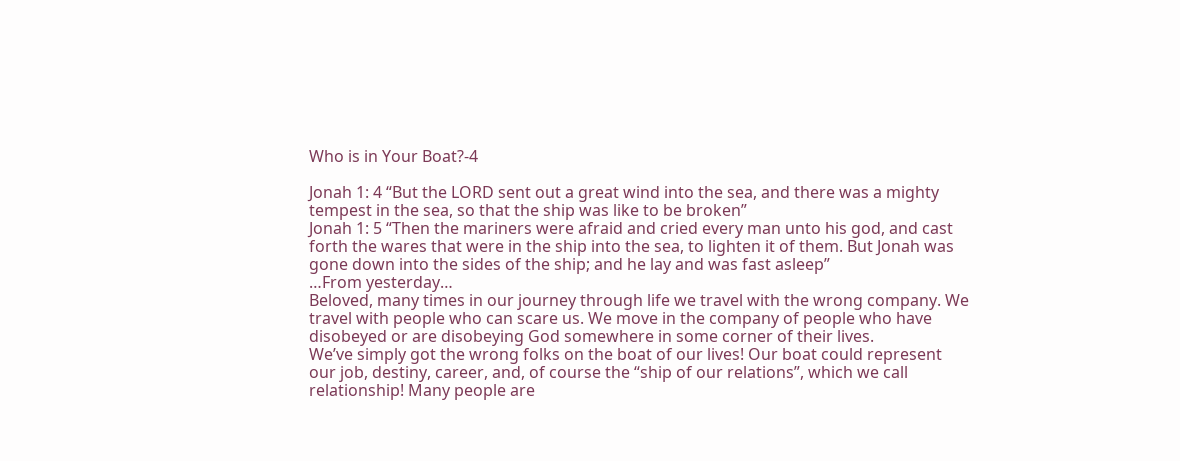Who is in Your Boat?-4

Jonah 1: 4 “But the LORD sent out a great wind into the sea, and there was a mighty tempest in the sea, so that the ship was like to be broken”
Jonah 1: 5 “Then the mariners were afraid and cried every man unto his god, and cast forth the wares that were in the ship into the sea, to lighten it of them. But Jonah was gone down into the sides of the ship; and he lay and was fast asleep”
…From yesterday…
Beloved, many times in our journey through life we travel with the wrong company. We travel with people who can scare us. We move in the company of people who have disobeyed or are disobeying God somewhere in some corner of their lives.
We’ve simply got the wrong folks on the boat of our lives! Our boat could represent our job, destiny, career, and, of course the “ship of our relations”, which we call relationship! Many people are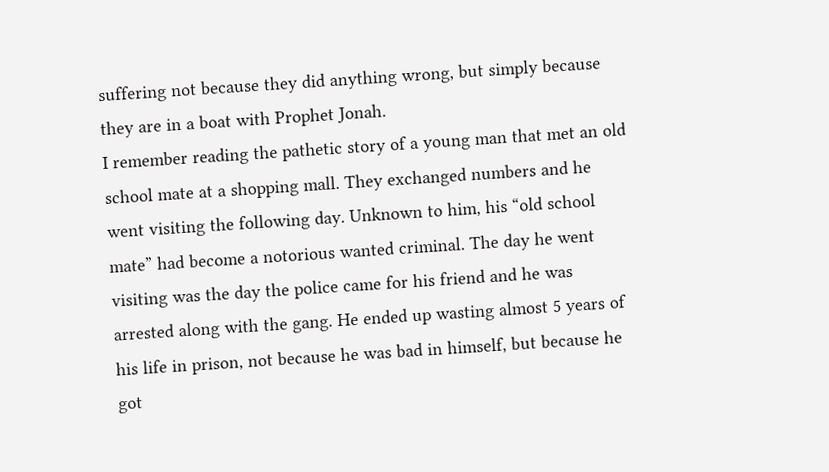suffering not because they did anything wrong, but simply because they are in a boat with Prophet Jonah.
I remember reading the pathetic story of a young man that met an old school mate at a shopping mall. They exchanged numbers and he went visiting the following day. Unknown to him, his “old school mate” had become a notorious wanted criminal. The day he went visiting was the day the police came for his friend and he was arrested along with the gang. He ended up wasting almost 5 years of his life in prison, not because he was bad in himself, but because he got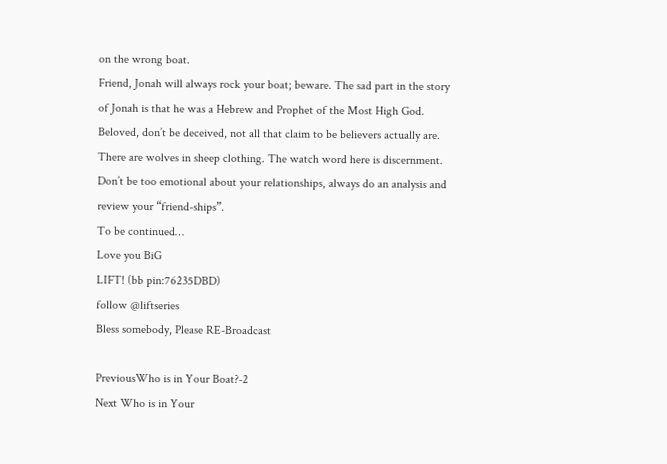on the wrong boat.
Friend, Jonah will always rock your boat; beware. The sad part in the story of Jonah is that he was a Hebrew and Prophet of the Most High God. Beloved, don’t be deceived, not all that claim to be believers actually are. There are wolves in sheep clothing. The watch word here is discernment.
Don’t be too emotional about your relationships, always do an analysis and review your “friend-ships”.
To be continued…
Love you BiG
LIFT! (bb pin:76235DBD)
follow @liftseries
Bless somebody, Please RE-Broadcast

PreviousWho is in Your Boat?-2
Next Who is in Your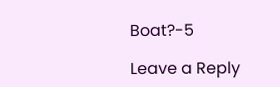Boat?-5

Leave a Reply